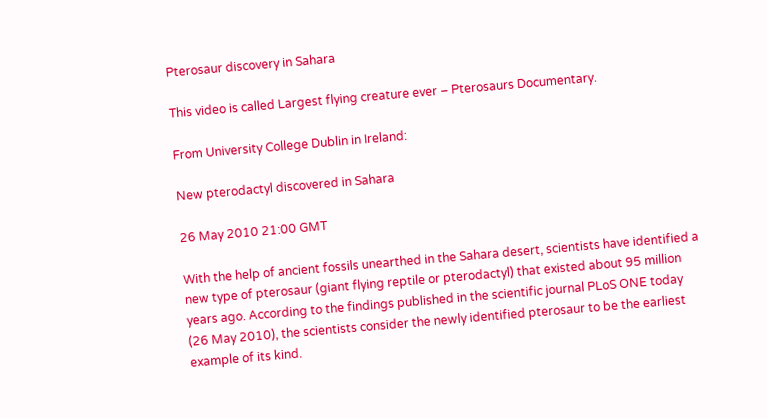Pterosaur discovery in Sahara

This video is called Largest flying creature ever – Pterosaurs Documentary.

From University College Dublin in Ireland:

New pterodactyl discovered in Sahara

26 May 2010 21:00 GMT

With the help of ancient fossils unearthed in the Sahara desert, scientists have identified a new type of pterosaur (giant flying reptile or pterodactyl) that existed about 95 million years ago. According to the findings published in the scientific journal PLoS ONE today (26 May 2010), the scientists consider the newly identified pterosaur to be the earliest example of its kind.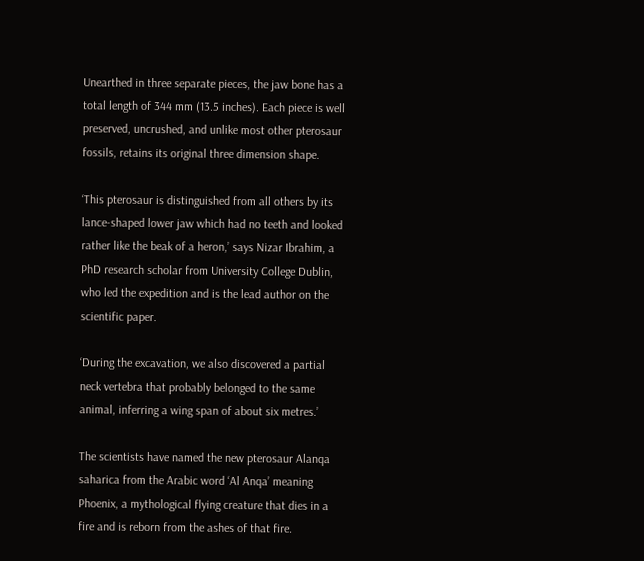Unearthed in three separate pieces, the jaw bone has a total length of 344 mm (13.5 inches). Each piece is well preserved, uncrushed, and unlike most other pterosaur fossils, retains its original three dimension shape.

‘This pterosaur is distinguished from all others by its lance-shaped lower jaw which had no teeth and looked rather like the beak of a heron,’ says Nizar Ibrahim, a PhD research scholar from University College Dublin, who led the expedition and is the lead author on the scientific paper.

‘During the excavation, we also discovered a partial neck vertebra that probably belonged to the same animal, inferring a wing span of about six metres.’

The scientists have named the new pterosaur Alanqa saharica from the Arabic word ‘Al Anqa’ meaning Phoenix, a mythological flying creature that dies in a fire and is reborn from the ashes of that fire.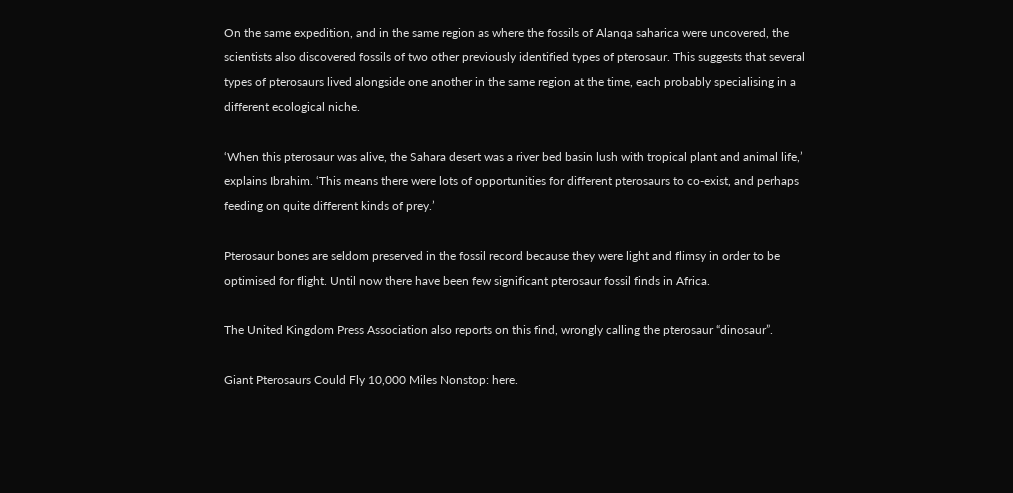On the same expedition, and in the same region as where the fossils of Alanqa saharica were uncovered, the scientists also discovered fossils of two other previously identified types of pterosaur. This suggests that several types of pterosaurs lived alongside one another in the same region at the time, each probably specialising in a different ecological niche.

‘When this pterosaur was alive, the Sahara desert was a river bed basin lush with tropical plant and animal life,’ explains Ibrahim. ‘This means there were lots of opportunities for different pterosaurs to co-exist, and perhaps feeding on quite different kinds of prey.’

Pterosaur bones are seldom preserved in the fossil record because they were light and flimsy in order to be optimised for flight. Until now there have been few significant pterosaur fossil finds in Africa.

The United Kingdom Press Association also reports on this find, wrongly calling the pterosaur “dinosaur”.

Giant Pterosaurs Could Fly 10,000 Miles Nonstop: here.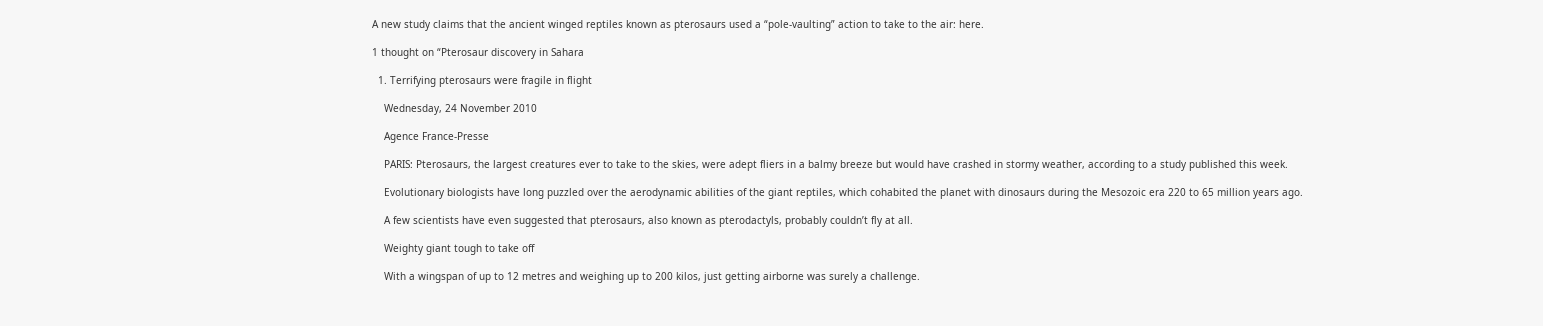A new study claims that the ancient winged reptiles known as pterosaurs used a “pole-vaulting” action to take to the air: here.

1 thought on “Pterosaur discovery in Sahara

  1. Terrifying pterosaurs were fragile in flight

    Wednesday, 24 November 2010

    Agence France-Presse

    PARIS: Pterosaurs, the largest creatures ever to take to the skies, were adept fliers in a balmy breeze but would have crashed in stormy weather, according to a study published this week.

    Evolutionary biologists have long puzzled over the aerodynamic abilities of the giant reptiles, which cohabited the planet with dinosaurs during the Mesozoic era 220 to 65 million years ago.

    A few scientists have even suggested that pterosaurs, also known as pterodactyls, probably couldn’t fly at all.

    Weighty giant tough to take off

    With a wingspan of up to 12 metres and weighing up to 200 kilos, just getting airborne was surely a challenge.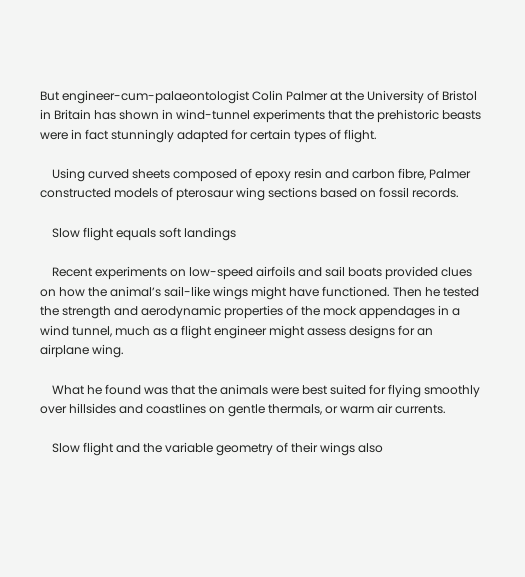But engineer-cum-palaeontologist Colin Palmer at the University of Bristol in Britain has shown in wind-tunnel experiments that the prehistoric beasts were in fact stunningly adapted for certain types of flight.

    Using curved sheets composed of epoxy resin and carbon fibre, Palmer constructed models of pterosaur wing sections based on fossil records.

    Slow flight equals soft landings

    Recent experiments on low-speed airfoils and sail boats provided clues on how the animal’s sail-like wings might have functioned. Then he tested the strength and aerodynamic properties of the mock appendages in a wind tunnel, much as a flight engineer might assess designs for an airplane wing.

    What he found was that the animals were best suited for flying smoothly over hillsides and coastlines on gentle thermals, or warm air currents.

    Slow flight and the variable geometry of their wings also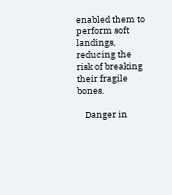enabled them to perform soft landings, reducing the risk of breaking their fragile bones.

    Danger in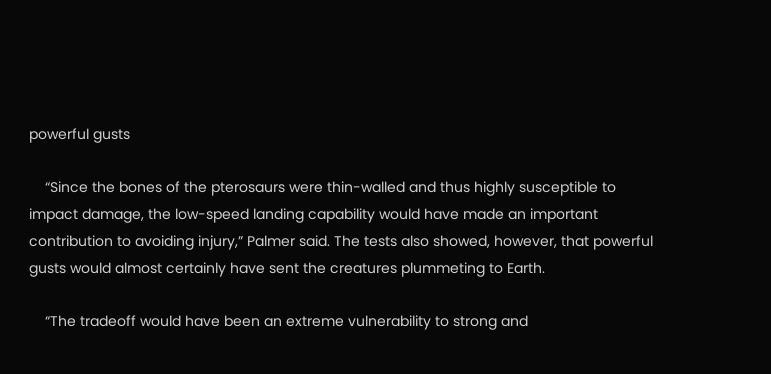powerful gusts

    “Since the bones of the pterosaurs were thin-walled and thus highly susceptible to impact damage, the low-speed landing capability would have made an important contribution to avoiding injury,” Palmer said. The tests also showed, however, that powerful gusts would almost certainly have sent the creatures plummeting to Earth.

    “The tradeoff would have been an extreme vulnerability to strong and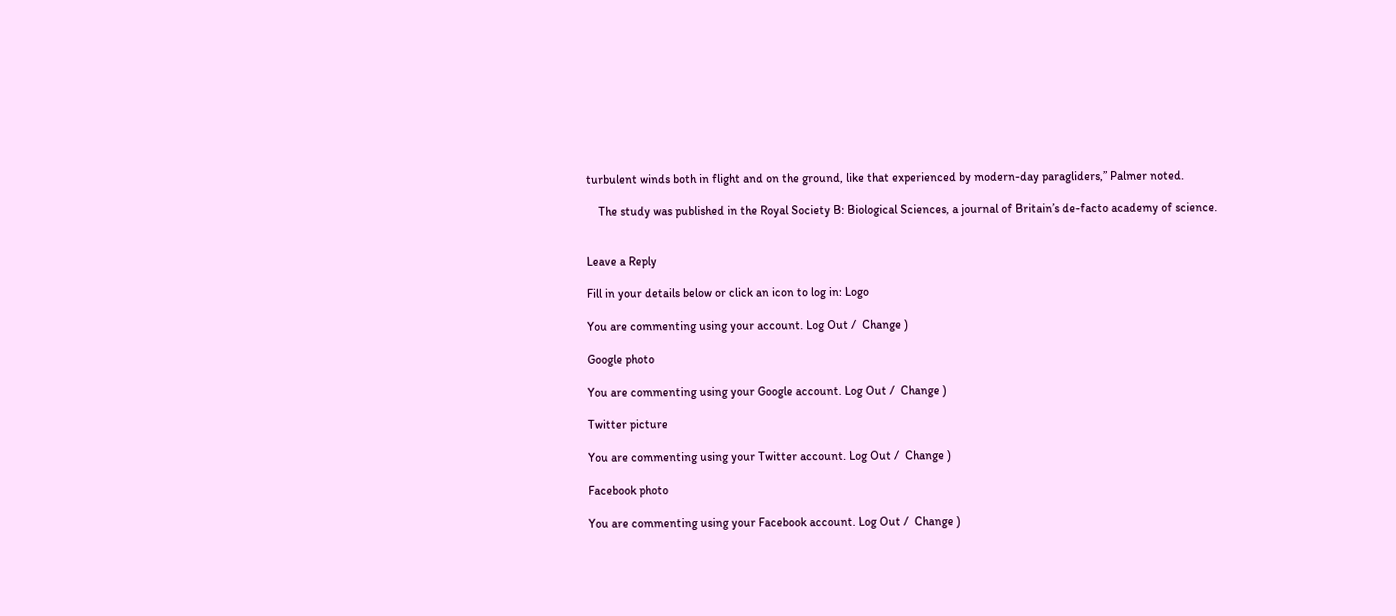turbulent winds both in flight and on the ground, like that experienced by modern-day paragliders,” Palmer noted.

    The study was published in the Royal Society B: Biological Sciences, a journal of Britain’s de-facto academy of science.


Leave a Reply

Fill in your details below or click an icon to log in: Logo

You are commenting using your account. Log Out /  Change )

Google photo

You are commenting using your Google account. Log Out /  Change )

Twitter picture

You are commenting using your Twitter account. Log Out /  Change )

Facebook photo

You are commenting using your Facebook account. Log Out /  Change )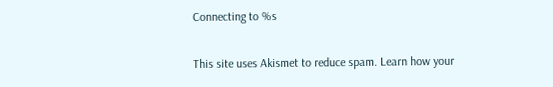Connecting to %s

This site uses Akismet to reduce spam. Learn how your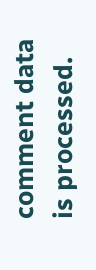comment data is processed.